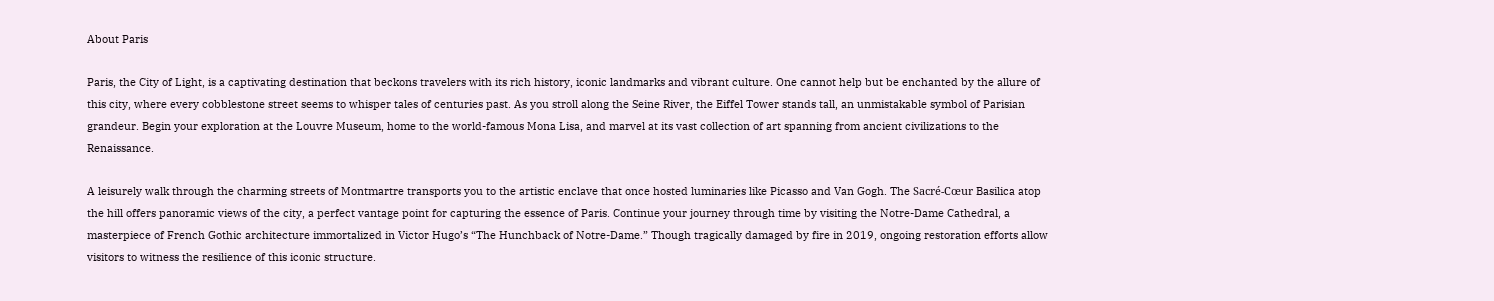About Paris

Paris, the City of Light, is a captivating destination that beckons travelers with its rich history, iconic landmarks and vibrant culture. One cannot help but be enchanted by the allure of this city, where every cobblestone street seems to whisper tales of centuries past. As you stroll along the Seine River, the Eiffel Tower stands tall, an unmistakable symbol of Parisian grandeur. Begin your exploration at the Louvre Museum, home to the world-famous Mona Lisa, and marvel at its vast collection of art spanning from ancient civilizations to the Renaissance.

A leisurely walk through the charming streets of Montmartre transports you to the artistic enclave that once hosted luminaries like Picasso and Van Gogh. The Sacré-Cœur Basilica atop the hill offers panoramic views of the city, a perfect vantage point for capturing the essence of Paris. Continue your journey through time by visiting the Notre-Dame Cathedral, a masterpiece of French Gothic architecture immortalized in Victor Hugo’s “The Hunchback of Notre-Dame.” Though tragically damaged by fire in 2019, ongoing restoration efforts allow visitors to witness the resilience of this iconic structure.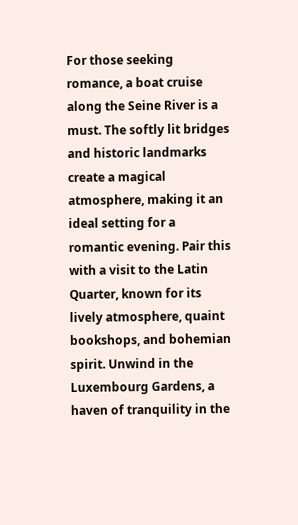For those seeking romance, a boat cruise along the Seine River is a must. The softly lit bridges and historic landmarks create a magical atmosphere, making it an ideal setting for a romantic evening. Pair this with a visit to the Latin Quarter, known for its lively atmosphere, quaint bookshops, and bohemian spirit. Unwind in the Luxembourg Gardens, a haven of tranquility in the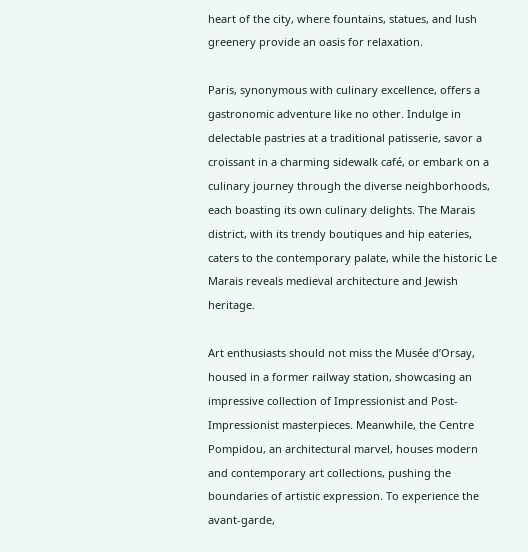heart of the city, where fountains, statues, and lush greenery provide an oasis for relaxation.

Paris, synonymous with culinary excellence, offers a gastronomic adventure like no other. Indulge in delectable pastries at a traditional patisserie, savor a croissant in a charming sidewalk café, or embark on a culinary journey through the diverse neighborhoods, each boasting its own culinary delights. The Marais district, with its trendy boutiques and hip eateries, caters to the contemporary palate, while the historic Le Marais reveals medieval architecture and Jewish heritage.

Art enthusiasts should not miss the Musée d’Orsay, housed in a former railway station, showcasing an impressive collection of Impressionist and Post-Impressionist masterpieces. Meanwhile, the Centre Pompidou, an architectural marvel, houses modern and contemporary art collections, pushing the boundaries of artistic expression. To experience the avant-garde,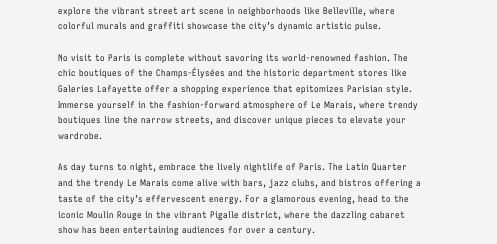explore the vibrant street art scene in neighborhoods like Belleville, where colorful murals and graffiti showcase the city’s dynamic artistic pulse.

No visit to Paris is complete without savoring its world-renowned fashion. The chic boutiques of the Champs-Élysées and the historic department stores like Galeries Lafayette offer a shopping experience that epitomizes Parisian style. Immerse yourself in the fashion-forward atmosphere of Le Marais, where trendy boutiques line the narrow streets, and discover unique pieces to elevate your wardrobe.

As day turns to night, embrace the lively nightlife of Paris. The Latin Quarter and the trendy Le Marais come alive with bars, jazz clubs, and bistros offering a taste of the city’s effervescent energy. For a glamorous evening, head to the iconic Moulin Rouge in the vibrant Pigalle district, where the dazzling cabaret show has been entertaining audiences for over a century.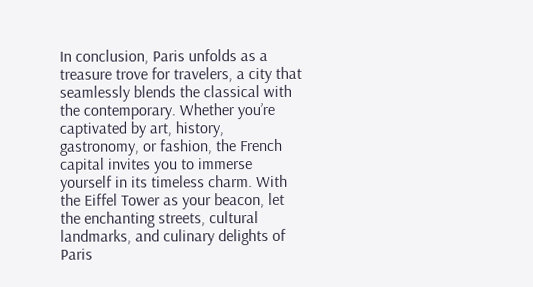In conclusion, Paris unfolds as a treasure trove for travelers, a city that seamlessly blends the classical with the contemporary. Whether you’re captivated by art, history, gastronomy, or fashion, the French capital invites you to immerse yourself in its timeless charm. With the Eiffel Tower as your beacon, let the enchanting streets, cultural landmarks, and culinary delights of Paris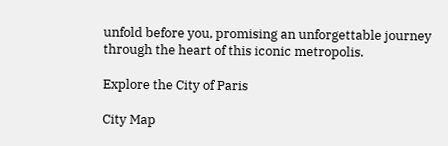unfold before you, promising an unforgettable journey through the heart of this iconic metropolis.

Explore the City of Paris

City Map